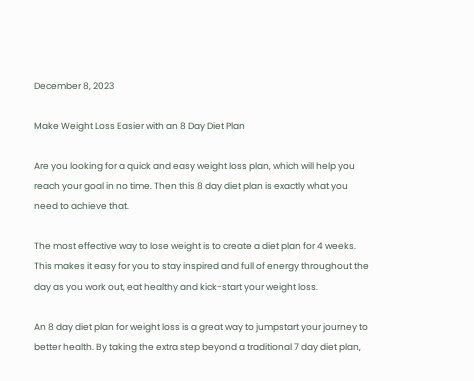December 8, 2023

Make Weight Loss Easier with an 8 Day Diet Plan

Are you looking for a quick and easy weight loss plan, which will help you reach your goal in no time. Then this 8 day diet plan is exactly what you need to achieve that.

The most effective way to lose weight is to create a diet plan for 4 weeks. This makes it easy for you to stay inspired and full of energy throughout the day as you work out, eat healthy and kick-start your weight loss.

An 8 day diet plan for weight loss is a great way to jumpstart your journey to better health. By taking the extra step beyond a traditional 7 day diet plan,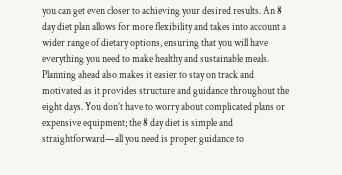you can get even closer to achieving your desired results. An 8 day diet plan allows for more flexibility and takes into account a wider range of dietary options, ensuring that you will have everything you need to make healthy and sustainable meals. Planning ahead also makes it easier to stay on track and motivated as it provides structure and guidance throughout the eight days. You don’t have to worry about complicated plans or expensive equipment; the 8 day diet is simple and straightforward—all you need is proper guidance to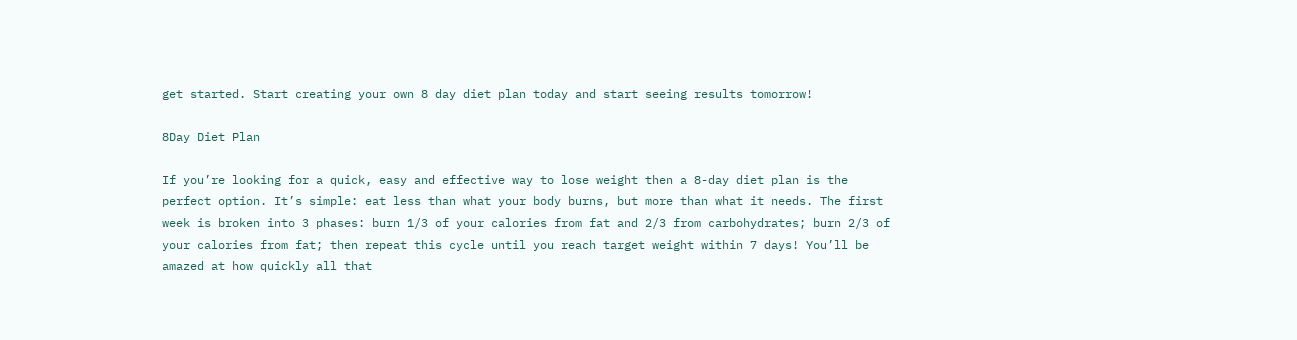get started. Start creating your own 8 day diet plan today and start seeing results tomorrow!

8Day Diet Plan

If you’re looking for a quick, easy and effective way to lose weight then a 8-day diet plan is the perfect option. It’s simple: eat less than what your body burns, but more than what it needs. The first week is broken into 3 phases: burn 1/3 of your calories from fat and 2/3 from carbohydrates; burn 2/3 of your calories from fat; then repeat this cycle until you reach target weight within 7 days! You’ll be amazed at how quickly all that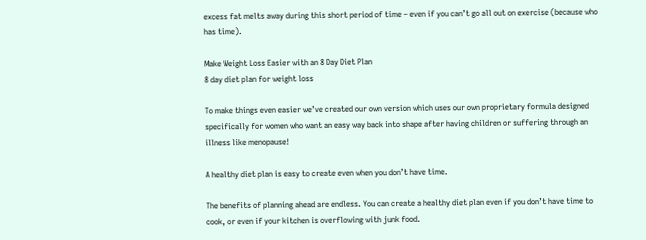excess fat melts away during this short period of time – even if you can’t go all out on exercise (because who has time).

Make Weight Loss Easier with an 8 Day Diet Plan
8 day diet plan for weight loss

To make things even easier we’ve created our own version which uses our own proprietary formula designed specifically for women who want an easy way back into shape after having children or suffering through an illness like menopause!

A healthy diet plan is easy to create even when you don’t have time.

The benefits of planning ahead are endless. You can create a healthy diet plan even if you don’t have time to cook, or even if your kitchen is overflowing with junk food.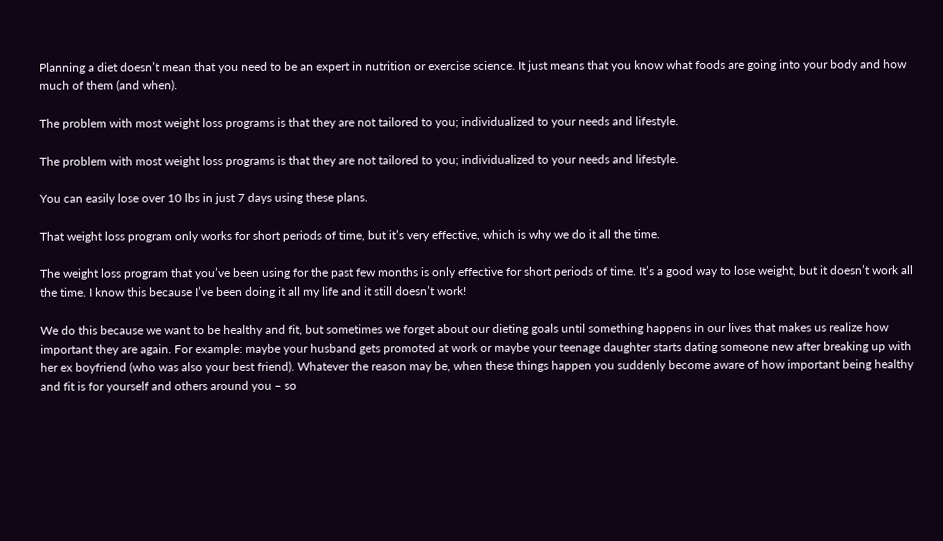Planning a diet doesn’t mean that you need to be an expert in nutrition or exercise science. It just means that you know what foods are going into your body and how much of them (and when).

The problem with most weight loss programs is that they are not tailored to you; individualized to your needs and lifestyle.

The problem with most weight loss programs is that they are not tailored to you; individualized to your needs and lifestyle.

You can easily lose over 10 lbs in just 7 days using these plans.

That weight loss program only works for short periods of time, but it’s very effective, which is why we do it all the time.

The weight loss program that you’ve been using for the past few months is only effective for short periods of time. It’s a good way to lose weight, but it doesn’t work all the time. I know this because I’ve been doing it all my life and it still doesn’t work!

We do this because we want to be healthy and fit, but sometimes we forget about our dieting goals until something happens in our lives that makes us realize how important they are again. For example: maybe your husband gets promoted at work or maybe your teenage daughter starts dating someone new after breaking up with her ex boyfriend (who was also your best friend). Whatever the reason may be, when these things happen you suddenly become aware of how important being healthy and fit is for yourself and others around you – so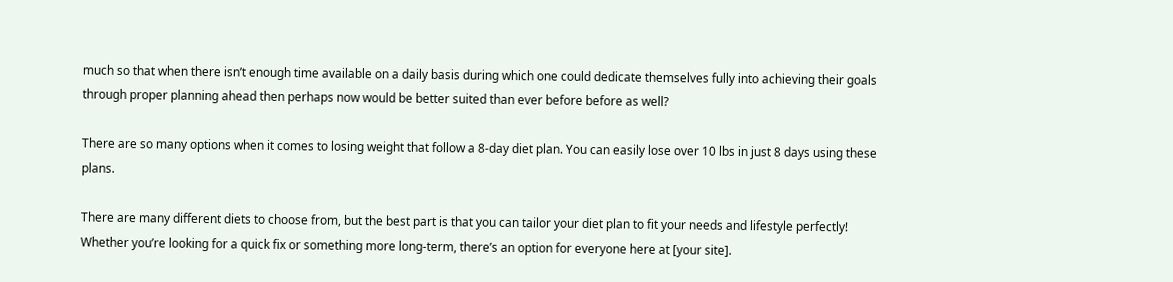much so that when there isn’t enough time available on a daily basis during which one could dedicate themselves fully into achieving their goals through proper planning ahead then perhaps now would be better suited than ever before before as well?

There are so many options when it comes to losing weight that follow a 8-day diet plan. You can easily lose over 10 lbs in just 8 days using these plans.

There are many different diets to choose from, but the best part is that you can tailor your diet plan to fit your needs and lifestyle perfectly! Whether you’re looking for a quick fix or something more long-term, there’s an option for everyone here at [your site].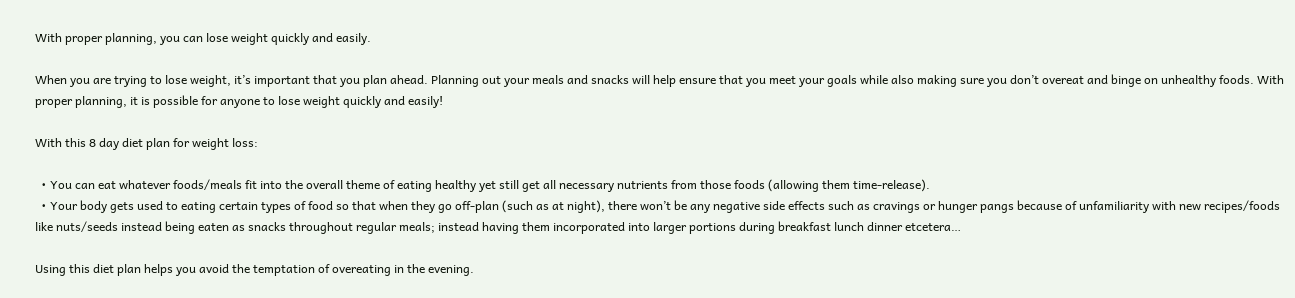With proper planning, you can lose weight quickly and easily.

When you are trying to lose weight, it’s important that you plan ahead. Planning out your meals and snacks will help ensure that you meet your goals while also making sure you don’t overeat and binge on unhealthy foods. With proper planning, it is possible for anyone to lose weight quickly and easily!

With this 8 day diet plan for weight loss:

  • You can eat whatever foods/meals fit into the overall theme of eating healthy yet still get all necessary nutrients from those foods (allowing them time-release).
  • Your body gets used to eating certain types of food so that when they go off-plan (such as at night), there won’t be any negative side effects such as cravings or hunger pangs because of unfamiliarity with new recipes/foods like nuts/seeds instead being eaten as snacks throughout regular meals; instead having them incorporated into larger portions during breakfast lunch dinner etcetera…

Using this diet plan helps you avoid the temptation of overeating in the evening.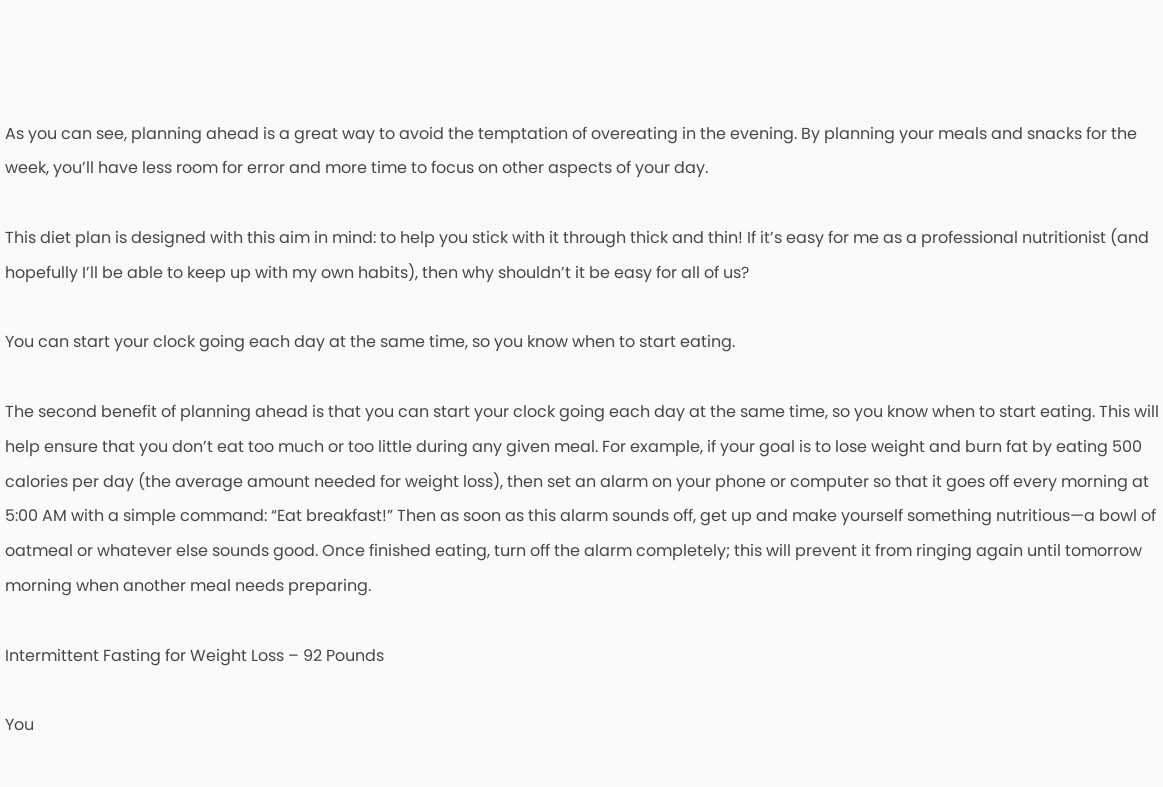As you can see, planning ahead is a great way to avoid the temptation of overeating in the evening. By planning your meals and snacks for the week, you’ll have less room for error and more time to focus on other aspects of your day.

This diet plan is designed with this aim in mind: to help you stick with it through thick and thin! If it’s easy for me as a professional nutritionist (and hopefully I’ll be able to keep up with my own habits), then why shouldn’t it be easy for all of us?

You can start your clock going each day at the same time, so you know when to start eating.

The second benefit of planning ahead is that you can start your clock going each day at the same time, so you know when to start eating. This will help ensure that you don’t eat too much or too little during any given meal. For example, if your goal is to lose weight and burn fat by eating 500 calories per day (the average amount needed for weight loss), then set an alarm on your phone or computer so that it goes off every morning at 5:00 AM with a simple command: “Eat breakfast!” Then as soon as this alarm sounds off, get up and make yourself something nutritious—a bowl of oatmeal or whatever else sounds good. Once finished eating, turn off the alarm completely; this will prevent it from ringing again until tomorrow morning when another meal needs preparing.

Intermittent Fasting for Weight Loss – 92 Pounds

You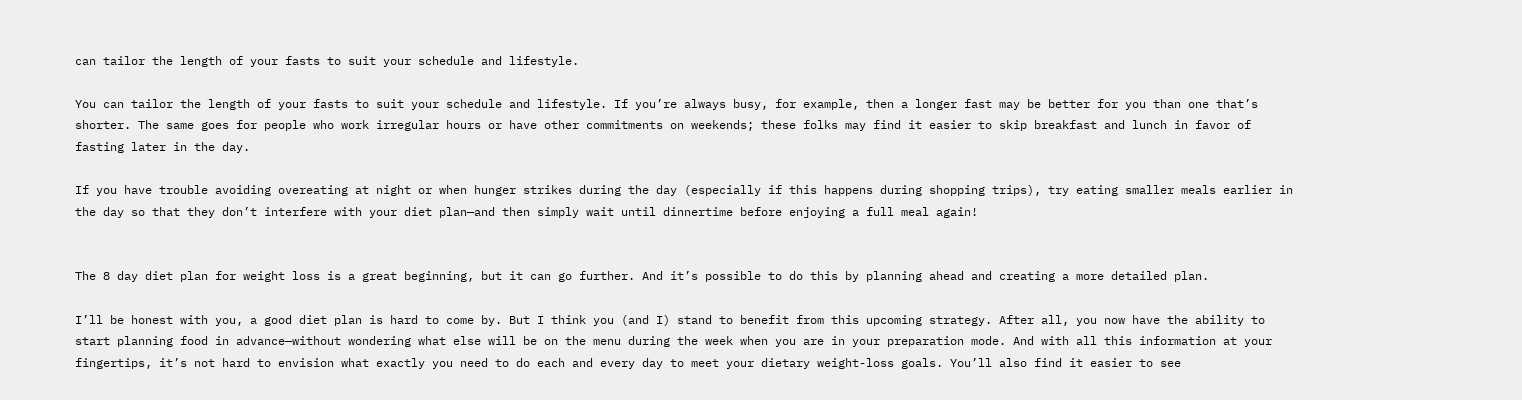can tailor the length of your fasts to suit your schedule and lifestyle.

You can tailor the length of your fasts to suit your schedule and lifestyle. If you’re always busy, for example, then a longer fast may be better for you than one that’s shorter. The same goes for people who work irregular hours or have other commitments on weekends; these folks may find it easier to skip breakfast and lunch in favor of fasting later in the day.

If you have trouble avoiding overeating at night or when hunger strikes during the day (especially if this happens during shopping trips), try eating smaller meals earlier in the day so that they don’t interfere with your diet plan—and then simply wait until dinnertime before enjoying a full meal again!


The 8 day diet plan for weight loss is a great beginning, but it can go further. And it’s possible to do this by planning ahead and creating a more detailed plan.

I’ll be honest with you, a good diet plan is hard to come by. But I think you (and I) stand to benefit from this upcoming strategy. After all, you now have the ability to start planning food in advance—without wondering what else will be on the menu during the week when you are in your preparation mode. And with all this information at your fingertips, it’s not hard to envision what exactly you need to do each and every day to meet your dietary weight-loss goals. You’ll also find it easier to see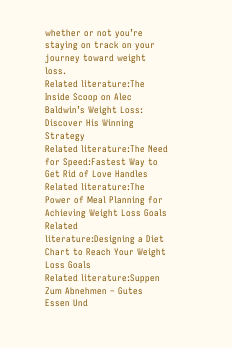whether or not you’re staying on track on your journey toward weight loss.
Related literature:The Inside Scoop on Alec Baldwin’s Weight Loss: Discover His Winning Strategy
Related literature:The Need for Speed:Fastest Way to Get Rid of Love Handles
Related literature:The Power of Meal Planning for Achieving Weight Loss Goals
Related literature:Designing a Diet Chart to Reach Your Weight Loss Goals
Related literature:Suppen Zum Abnehmen – Gutes Essen Und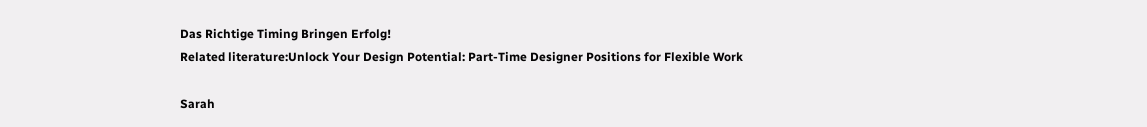Das Richtige Timing Bringen Erfolg!
Related literature:Unlock Your Design Potential: Part-Time Designer Positions for Flexible Work

Sarah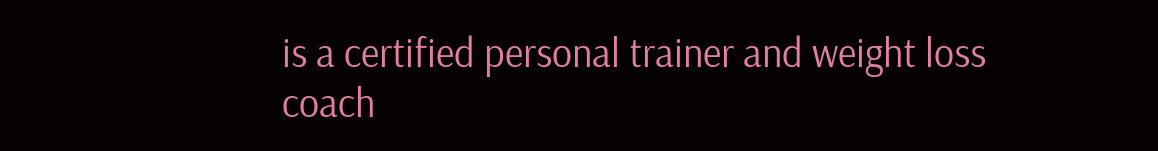is a certified personal trainer and weight loss coach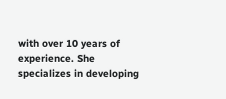with over 10 years of experience. She specializes in developing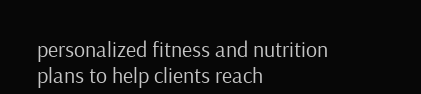personalized fitness and nutrition plans to help clients reach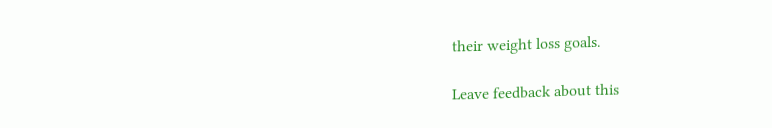their weight loss goals.

Leave feedback about this